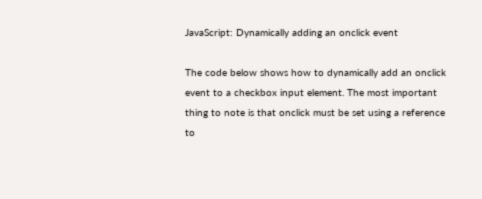JavaScript: Dynamically adding an onclick event

The code below shows how to dynamically add an onclick event to a checkbox input element. The most important thing to note is that onclick must be set using a reference to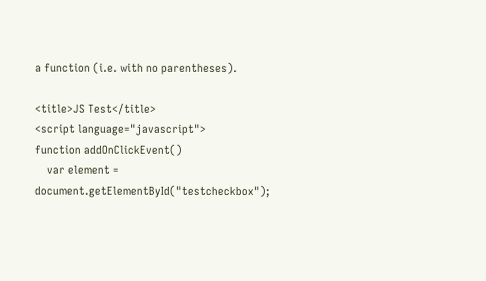a function (i.e. with no parentheses).

<title>JS Test</title>
<script language="javascript">
function addOnClickEvent()
    var element = document.getElementById("testcheckbox");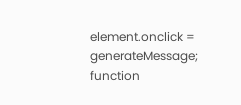element.onclick = generateMessage;
function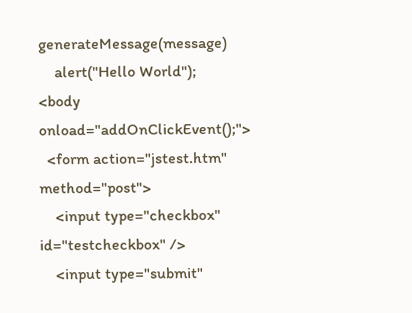generateMessage(message)
    alert("Hello World");
<body onload="addOnClickEvent();">
  <form action="jstest.htm" method="post">
    <input type="checkbox" id="testcheckbox" />
    <input type="submit"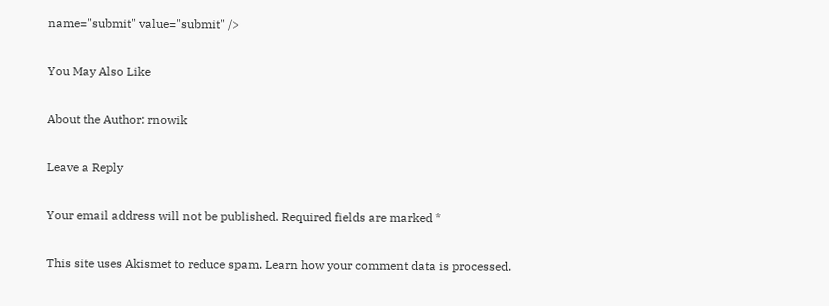name="submit" value="submit" />

You May Also Like

About the Author: rnowik

Leave a Reply

Your email address will not be published. Required fields are marked *

This site uses Akismet to reduce spam. Learn how your comment data is processed.